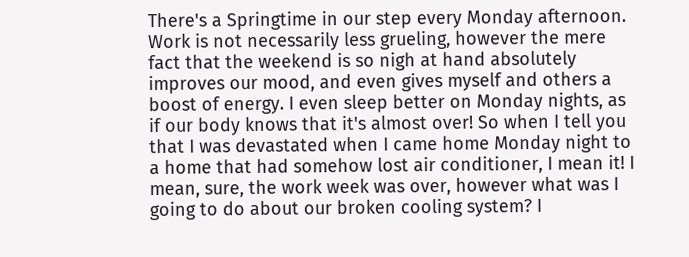There's a Springtime in our step every Monday afternoon. Work is not necessarily less grueling, however the mere fact that the weekend is so nigh at hand absolutely improves our mood, and even gives myself and others a boost of energy. I even sleep better on Monday nights, as if our body knows that it's almost over! So when I tell you that I was devastated when I came home Monday night to a home that had somehow lost air conditioner, I mean it! I mean, sure, the work week was over, however what was I going to do about our broken cooling system? I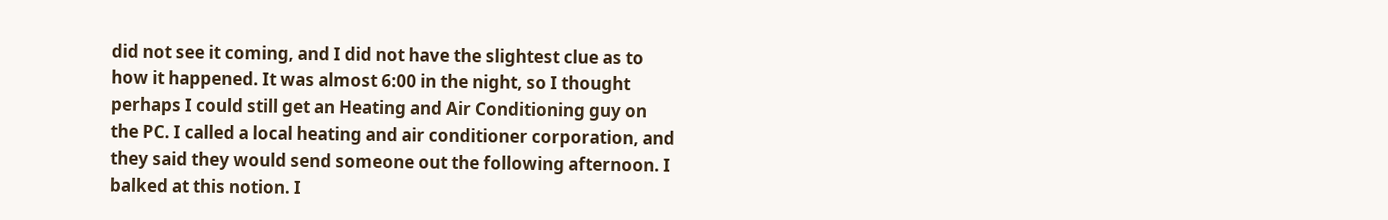did not see it coming, and I did not have the slightest clue as to how it happened. It was almost 6:00 in the night, so I thought perhaps I could still get an Heating and Air Conditioning guy on the PC. I called a local heating and air conditioner corporation, and they said they would send someone out the following afternoon. I balked at this notion. I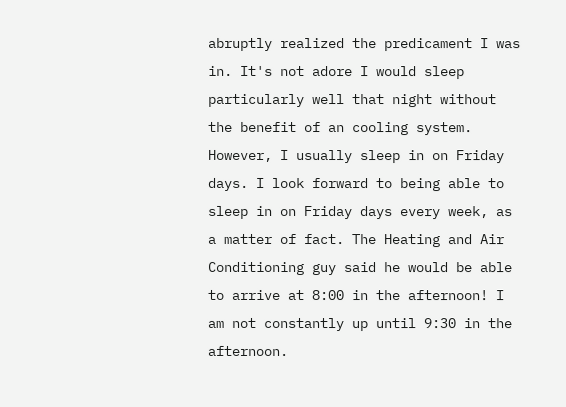abruptly realized the predicament I was in. It's not adore I would sleep particularly well that night without the benefit of an cooling system. However, I usually sleep in on Friday days. I look forward to being able to sleep in on Friday days every week, as a matter of fact. The Heating and Air Conditioning guy said he would be able to arrive at 8:00 in the afternoon! I am not constantly up until 9:30 in the afternoon.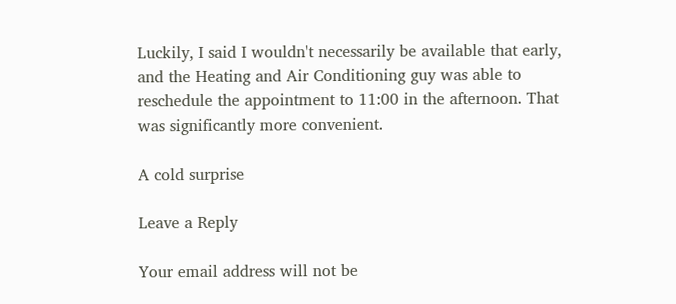Luckily, I said I wouldn't necessarily be available that early, and the Heating and Air Conditioning guy was able to reschedule the appointment to 11:00 in the afternoon. That was significantly more convenient.

A cold surprise

Leave a Reply

Your email address will not be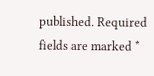published. Required fields are marked *